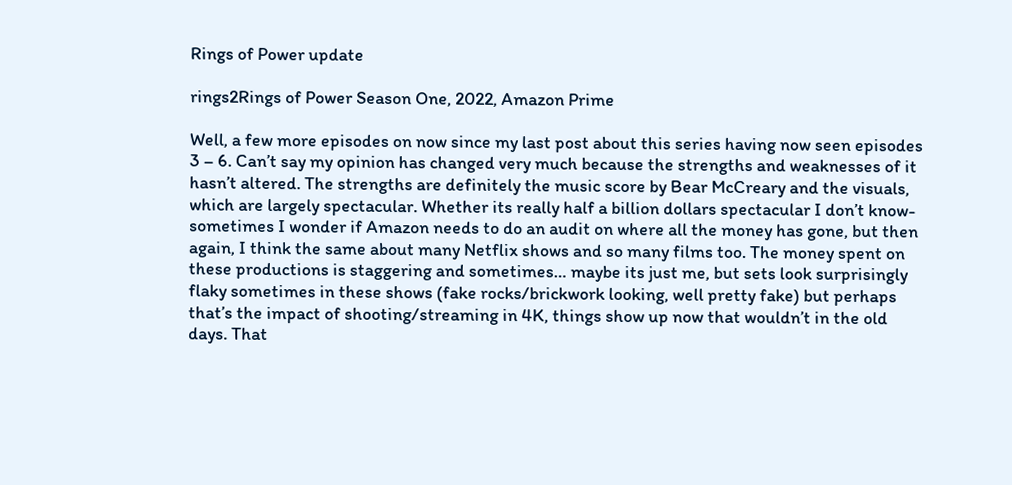Rings of Power update

rings2Rings of Power Season One, 2022, Amazon Prime

Well, a few more episodes on now since my last post about this series having now seen episodes 3 – 6. Can’t say my opinion has changed very much because the strengths and weaknesses of it hasn’t altered. The strengths are definitely the music score by Bear McCreary and the visuals, which are largely spectacular. Whether its really half a billion dollars spectacular I don’t know- sometimes I wonder if Amazon needs to do an audit on where all the money has gone, but then again, I think the same about many Netflix shows and so many films too. The money spent on these productions is staggering and sometimes… maybe its just me, but sets look surprisingly flaky sometimes in these shows (fake rocks/brickwork looking, well pretty fake) but perhaps that’s the impact of shooting/streaming in 4K, things show up now that wouldn’t in the old days. That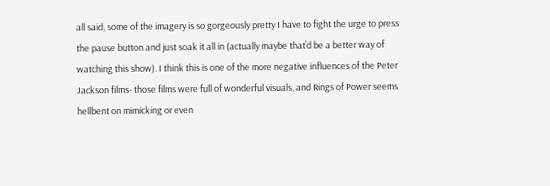all said, some of the imagery is so gorgeously pretty I have to fight the urge to press the pause button and just soak it all in (actually maybe that’d be a better way of watching this show). I think this is one of the more negative influences of the Peter Jackson films- those films were full of wonderful visuals, and Rings of Power seems hellbent on mimicking or even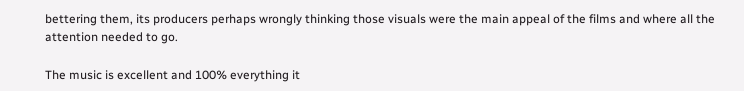bettering them, its producers perhaps wrongly thinking those visuals were the main appeal of the films and where all the attention needed to go.

The music is excellent and 100% everything it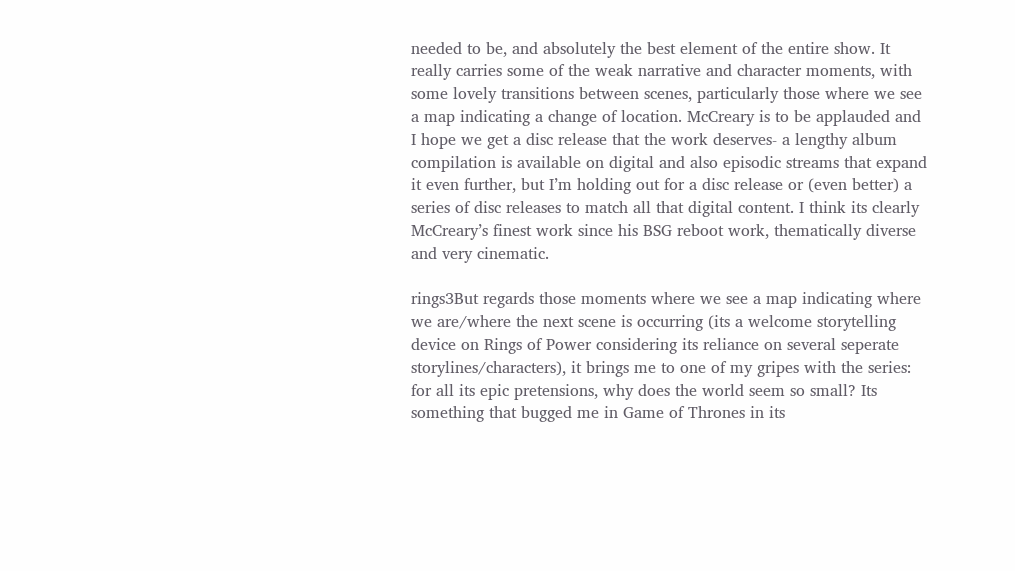needed to be, and absolutely the best element of the entire show. It really carries some of the weak narrative and character moments, with some lovely transitions between scenes, particularly those where we see a map indicating a change of location. McCreary is to be applauded and I hope we get a disc release that the work deserves- a lengthy album compilation is available on digital and also episodic streams that expand it even further, but I’m holding out for a disc release or (even better) a series of disc releases to match all that digital content. I think its clearly McCreary’s finest work since his BSG reboot work, thematically diverse and very cinematic.

rings3But regards those moments where we see a map indicating where we are/where the next scene is occurring (its a welcome storytelling device on Rings of Power considering its reliance on several seperate storylines/characters), it brings me to one of my gripes with the series: for all its epic pretensions, why does the world seem so small? Its something that bugged me in Game of Thrones in its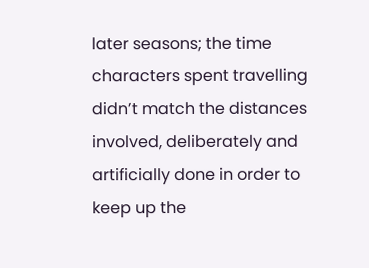later seasons; the time characters spent travelling didn’t match the distances involved, deliberately and artificially done in order to keep up the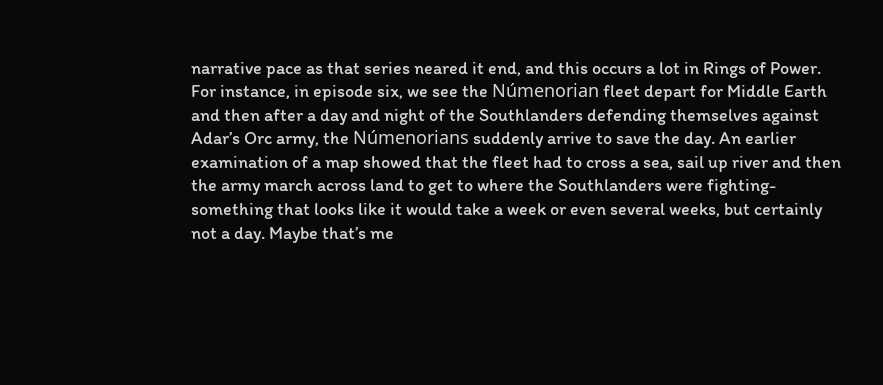narrative pace as that series neared it end, and this occurs a lot in Rings of Power. For instance, in episode six, we see the Númenorian fleet depart for Middle Earth and then after a day and night of the Southlanders defending themselves against Adar’s Orc army, the Númenorians suddenly arrive to save the day. An earlier examination of a map showed that the fleet had to cross a sea, sail up river and then the army march across land to get to where the Southlanders were fighting- something that looks like it would take a week or even several weeks, but certainly not a day. Maybe that’s me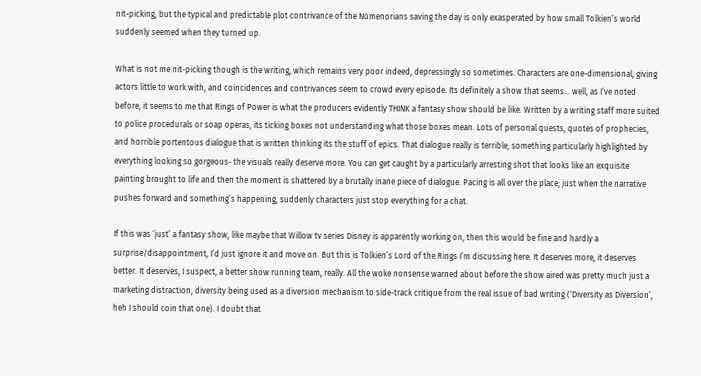nit-picking, but the typical and predictable plot contrivance of the Númenorians saving the day is only exasperated by how small Tolkien’s world suddenly seemed when they turned up.

What is not me nit-picking though is the writing, which remains very poor indeed, depressingly so sometimes. Characters are one-dimensional, giving actors little to work with, and coincidences and contrivances seem to crowd every episode. Its definitely a show that seems… well, as I’ve noted before, it seems to me that Rings of Power is what the producers evidently THINK a fantasy show should be like. Written by a writing staff more suited to police procedurals or soap operas, its ticking boxes not understanding what those boxes mean. Lots of personal quests, quotes of prophecies, and horrible portentous dialogue that is written thinking its the stuff of epics. That dialogue really is terrible; something particularly highlighted by everything looking so gorgeous- the visuals really deserve more. You can get caught by a particularly arresting shot that looks like an exquisite painting brought to life and then the moment is shattered by a brutally inane piece of dialogue. Pacing is all over the place; just when the narrative pushes forward and something’s happening, suddenly characters just stop everything for a chat.

If this was ‘just’ a fantasy show, like maybe that Willow tv series Disney is apparently working on, then this would be fine and hardly a surprise/disappointment, I’d just ignore it and move on. But this is Tolkien’s Lord of the Rings I’m discussing here. It deserves more, it deserves better. It deserves, I suspect, a better show running team, really. All the woke nonsense warned about before the show aired was pretty much just a marketing distraction, diversity being used as a diversion mechanism to side-track critique from the real issue of bad writing (‘Diversity as Diversion’, heh I should coin that one). I doubt that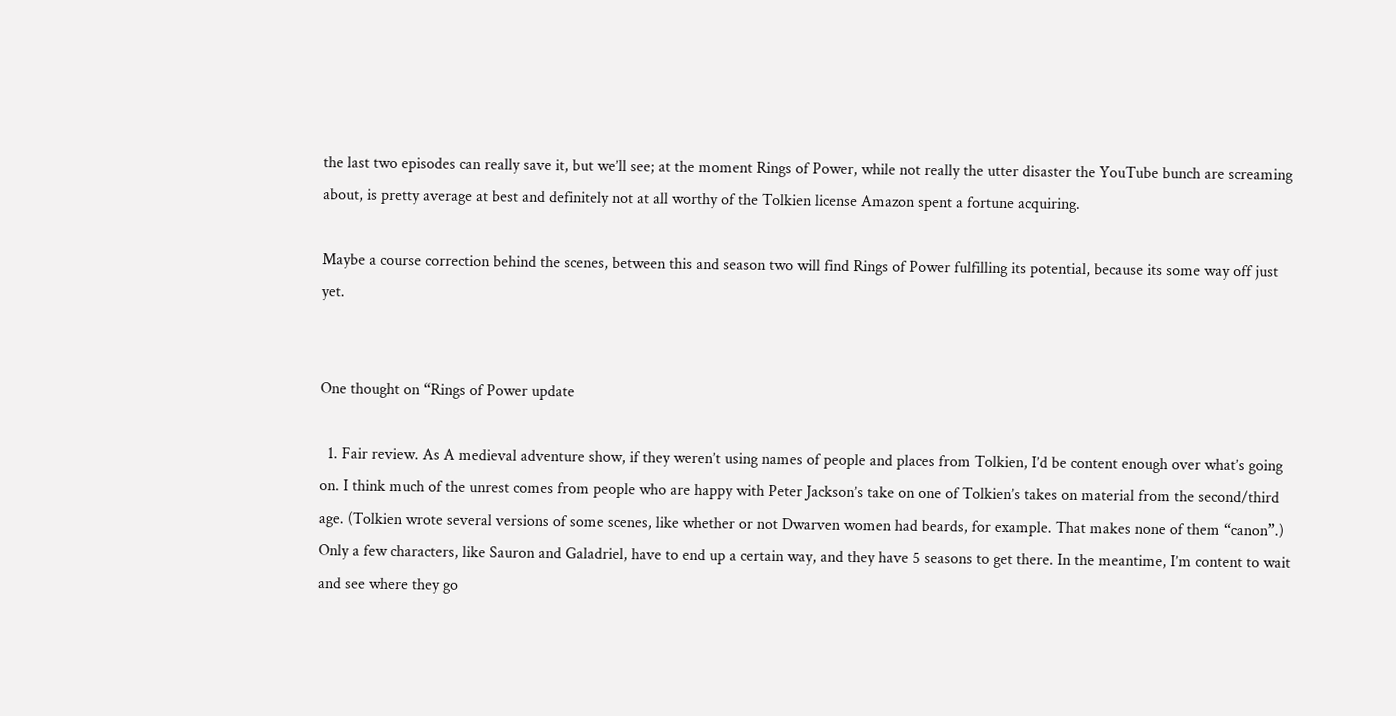the last two episodes can really save it, but we’ll see; at the moment Rings of Power, while not really the utter disaster the YouTube bunch are screaming about, is pretty average at best and definitely not at all worthy of the Tolkien license Amazon spent a fortune acquiring.

Maybe a course correction behind the scenes, between this and season two will find Rings of Power fulfilling its potential, because its some way off just yet.


One thought on “Rings of Power update

  1. Fair review. As A medieval adventure show, if they weren’t using names of people and places from Tolkien, I’d be content enough over what’s going on. I think much of the unrest comes from people who are happy with Peter Jackson’s take on one of Tolkien’s takes on material from the second/third age. (Tolkien wrote several versions of some scenes, like whether or not Dwarven women had beards, for example. That makes none of them “canon”.) Only a few characters, like Sauron and Galadriel, have to end up a certain way, and they have 5 seasons to get there. In the meantime, I’m content to wait and see where they go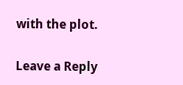with the plot.

Leave a Reply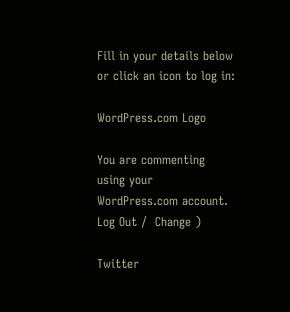Fill in your details below or click an icon to log in:

WordPress.com Logo

You are commenting using your WordPress.com account. Log Out /  Change )

Twitter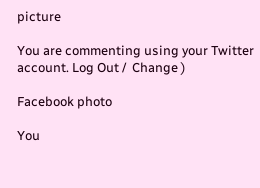picture

You are commenting using your Twitter account. Log Out /  Change )

Facebook photo

You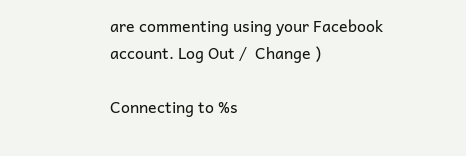are commenting using your Facebook account. Log Out /  Change )

Connecting to %s